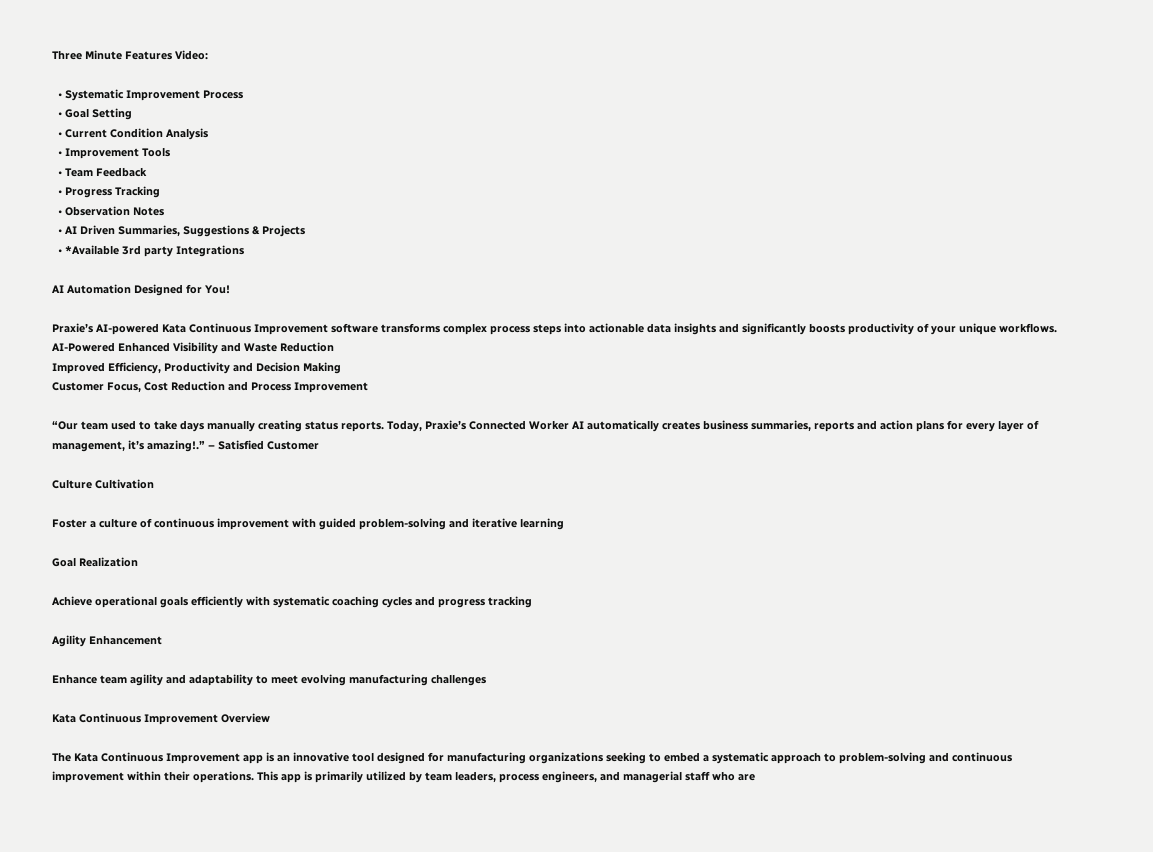Three Minute Features Video:

  • Systematic Improvement Process
  • Goal Setting
  • Current Condition Analysis
  • Improvement Tools
  • Team Feedback
  • Progress Tracking
  • Observation Notes
  • AI Driven Summaries, Suggestions & Projects
  • *Available 3rd party Integrations

AI Automation Designed for You!

Praxie’s AI-powered Kata Continuous Improvement software transforms complex process steps into actionable data insights and significantly boosts productivity of your unique workflows.
AI-Powered Enhanced Visibility and Waste Reduction
Improved Efficiency, Productivity and Decision Making
Customer Focus, Cost Reduction and Process Improvement

“Our team used to take days manually creating status reports. Today, Praxie’s Connected Worker AI automatically creates business summaries, reports and action plans for every layer of management, it’s amazing!.” – Satisfied Customer

Culture Cultivation

Foster a culture of continuous improvement with guided problem-solving and iterative learning

Goal Realization

Achieve operational goals efficiently with systematic coaching cycles and progress tracking

Agility Enhancement

Enhance team agility and adaptability to meet evolving manufacturing challenges

Kata Continuous Improvement Overview

The Kata Continuous Improvement app is an innovative tool designed for manufacturing organizations seeking to embed a systematic approach to problem-solving and continuous improvement within their operations. This app is primarily utilized by team leaders, process engineers, and managerial staff who are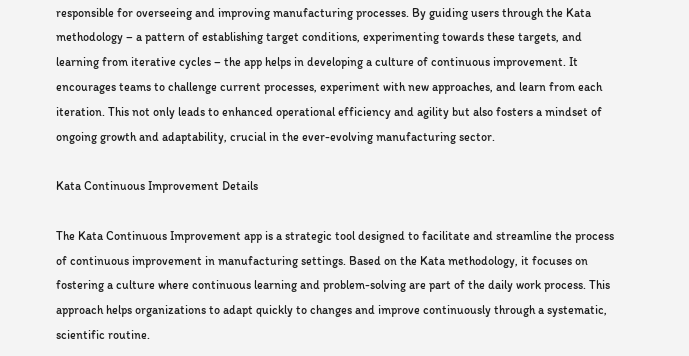responsible for overseeing and improving manufacturing processes. By guiding users through the Kata methodology – a pattern of establishing target conditions, experimenting towards these targets, and learning from iterative cycles – the app helps in developing a culture of continuous improvement. It encourages teams to challenge current processes, experiment with new approaches, and learn from each iteration. This not only leads to enhanced operational efficiency and agility but also fosters a mindset of ongoing growth and adaptability, crucial in the ever-evolving manufacturing sector.

Kata Continuous Improvement Details

The Kata Continuous Improvement app is a strategic tool designed to facilitate and streamline the process of continuous improvement in manufacturing settings. Based on the Kata methodology, it focuses on fostering a culture where continuous learning and problem-solving are part of the daily work process. This approach helps organizations to adapt quickly to changes and improve continuously through a systematic, scientific routine.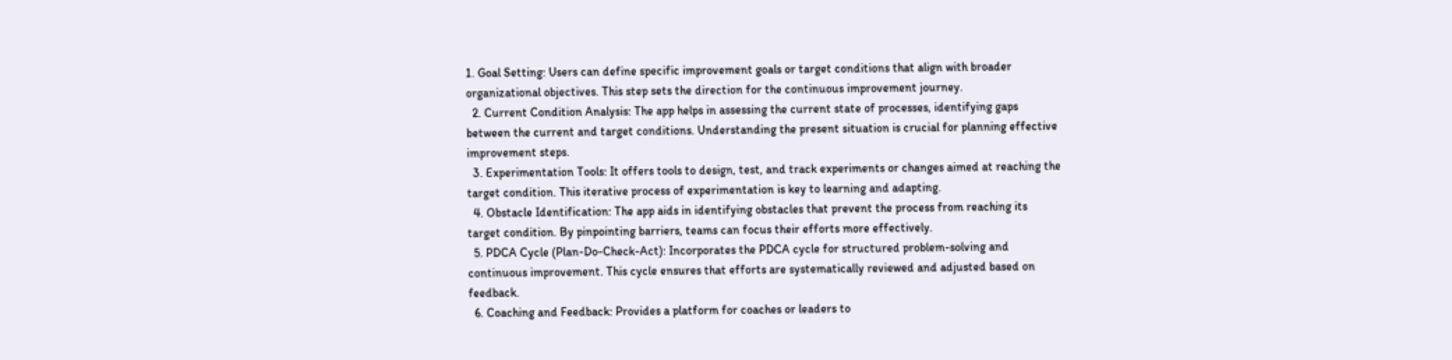1. Goal Setting: Users can define specific improvement goals or target conditions that align with broader organizational objectives. This step sets the direction for the continuous improvement journey.
  2. Current Condition Analysis: The app helps in assessing the current state of processes, identifying gaps between the current and target conditions. Understanding the present situation is crucial for planning effective improvement steps.
  3. Experimentation Tools: It offers tools to design, test, and track experiments or changes aimed at reaching the target condition. This iterative process of experimentation is key to learning and adapting.
  4. Obstacle Identification: The app aids in identifying obstacles that prevent the process from reaching its target condition. By pinpointing barriers, teams can focus their efforts more effectively.
  5. PDCA Cycle (Plan-Do-Check-Act): Incorporates the PDCA cycle for structured problem-solving and continuous improvement. This cycle ensures that efforts are systematically reviewed and adjusted based on feedback.
  6. Coaching and Feedback: Provides a platform for coaches or leaders to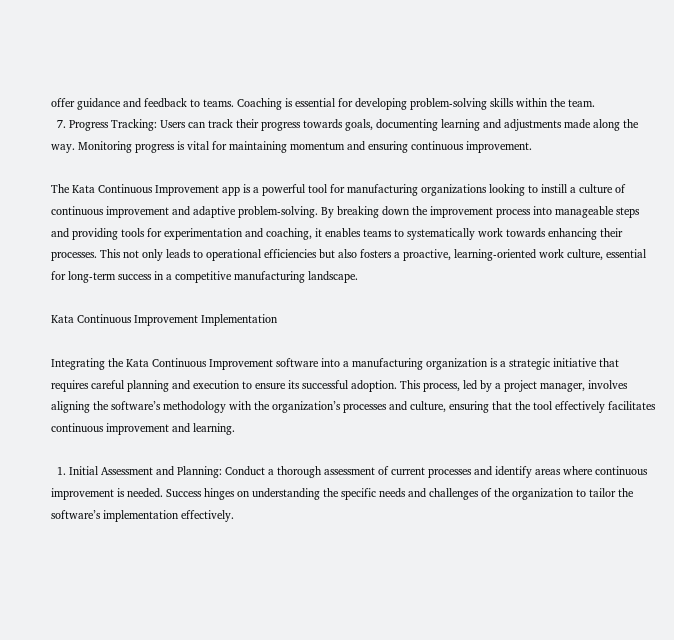offer guidance and feedback to teams. Coaching is essential for developing problem-solving skills within the team.
  7. Progress Tracking: Users can track their progress towards goals, documenting learning and adjustments made along the way. Monitoring progress is vital for maintaining momentum and ensuring continuous improvement.

The Kata Continuous Improvement app is a powerful tool for manufacturing organizations looking to instill a culture of continuous improvement and adaptive problem-solving. By breaking down the improvement process into manageable steps and providing tools for experimentation and coaching, it enables teams to systematically work towards enhancing their processes. This not only leads to operational efficiencies but also fosters a proactive, learning-oriented work culture, essential for long-term success in a competitive manufacturing landscape.

Kata Continuous Improvement Implementation

Integrating the Kata Continuous Improvement software into a manufacturing organization is a strategic initiative that requires careful planning and execution to ensure its successful adoption. This process, led by a project manager, involves aligning the software’s methodology with the organization’s processes and culture, ensuring that the tool effectively facilitates continuous improvement and learning.

  1. Initial Assessment and Planning: Conduct a thorough assessment of current processes and identify areas where continuous improvement is needed. Success hinges on understanding the specific needs and challenges of the organization to tailor the software’s implementation effectively.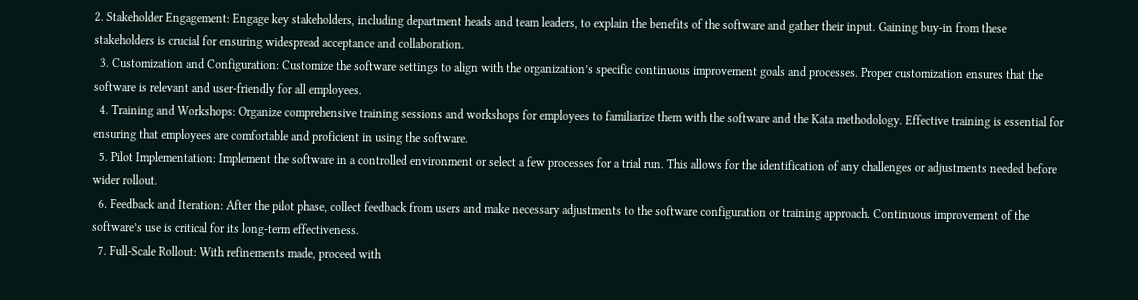2. Stakeholder Engagement: Engage key stakeholders, including department heads and team leaders, to explain the benefits of the software and gather their input. Gaining buy-in from these stakeholders is crucial for ensuring widespread acceptance and collaboration.
  3. Customization and Configuration: Customize the software settings to align with the organization’s specific continuous improvement goals and processes. Proper customization ensures that the software is relevant and user-friendly for all employees.
  4. Training and Workshops: Organize comprehensive training sessions and workshops for employees to familiarize them with the software and the Kata methodology. Effective training is essential for ensuring that employees are comfortable and proficient in using the software.
  5. Pilot Implementation: Implement the software in a controlled environment or select a few processes for a trial run. This allows for the identification of any challenges or adjustments needed before wider rollout.
  6. Feedback and Iteration: After the pilot phase, collect feedback from users and make necessary adjustments to the software configuration or training approach. Continuous improvement of the software’s use is critical for its long-term effectiveness.
  7. Full-Scale Rollout: With refinements made, proceed with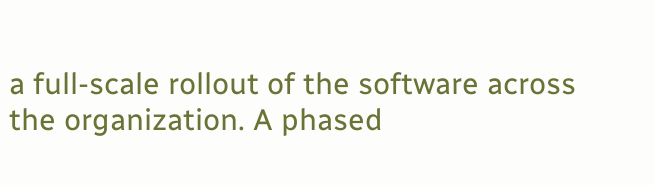a full-scale rollout of the software across the organization. A phased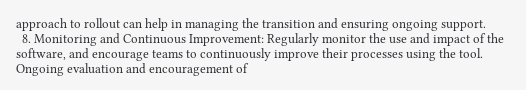approach to rollout can help in managing the transition and ensuring ongoing support.
  8. Monitoring and Continuous Improvement: Regularly monitor the use and impact of the software, and encourage teams to continuously improve their processes using the tool. Ongoing evaluation and encouragement of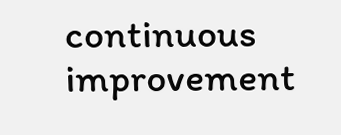continuous improvement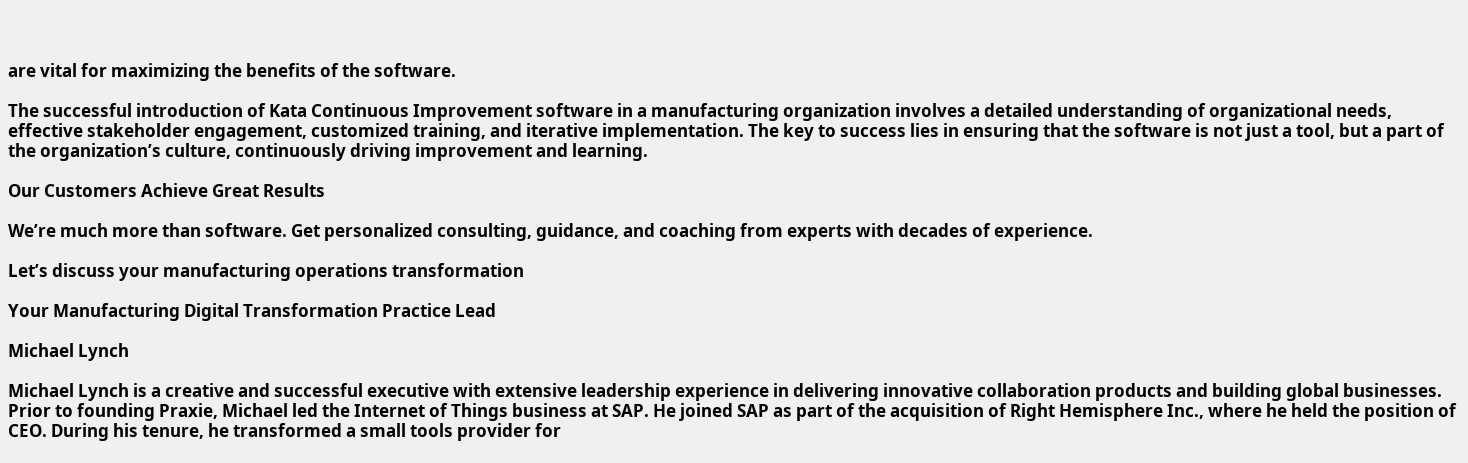are vital for maximizing the benefits of the software.

The successful introduction of Kata Continuous Improvement software in a manufacturing organization involves a detailed understanding of organizational needs, effective stakeholder engagement, customized training, and iterative implementation. The key to success lies in ensuring that the software is not just a tool, but a part of the organization’s culture, continuously driving improvement and learning.

Our Customers Achieve Great Results

We’re much more than software. Get personalized consulting, guidance, and coaching from experts with decades of experience.

Let’s discuss your manufacturing operations transformation

Your Manufacturing Digital Transformation Practice Lead

Michael Lynch

Michael Lynch is a creative and successful executive with extensive leadership experience in delivering innovative collaboration products and building global businesses. Prior to founding Praxie, Michael led the Internet of Things business at SAP. He joined SAP as part of the acquisition of Right Hemisphere Inc., where he held the position of CEO. During his tenure, he transformed a small tools provider for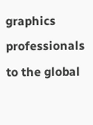graphics professionals to the global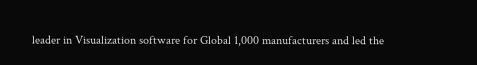leader in Visualization software for Global 1,000 manufacturers and led the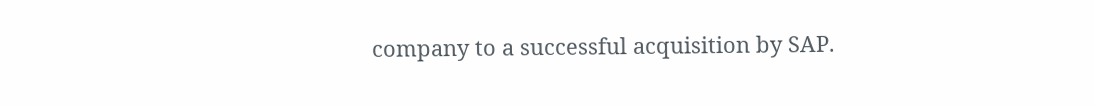company to a successful acquisition by SAP.